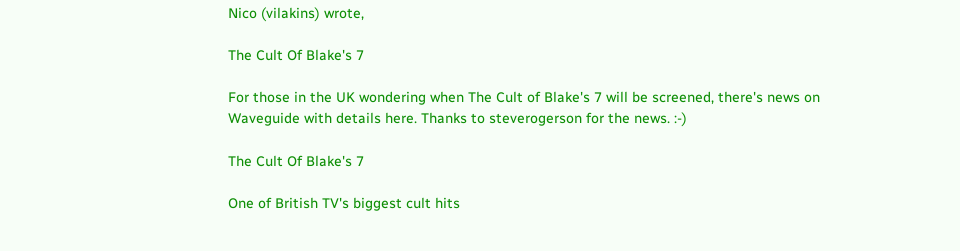Nico (vilakins) wrote,

The Cult Of Blake's 7

For those in the UK wondering when The Cult of Blake's 7 will be screened, there's news on Waveguide with details here. Thanks to steverogerson for the news. :-)

The Cult Of Blake's 7

One of British TV's biggest cult hits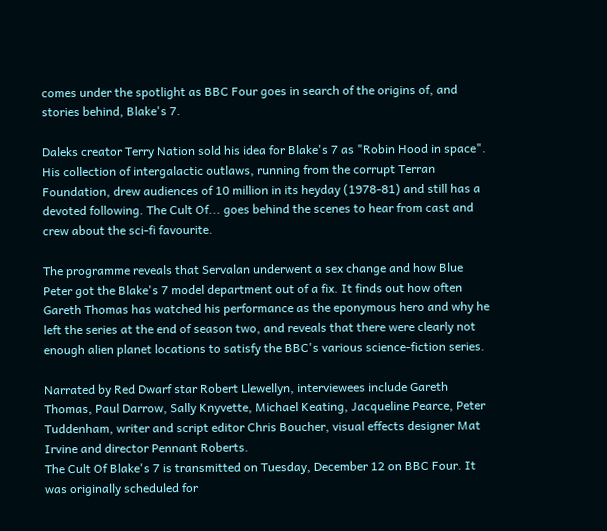comes under the spotlight as BBC Four goes in search of the origins of, and stories behind, Blake's 7.

Daleks creator Terry Nation sold his idea for Blake's 7 as "Robin Hood in space". His collection of intergalactic outlaws, running from the corrupt Terran Foundation, drew audiences of 10 million in its heyday (1978-81) and still has a devoted following. The Cult Of... goes behind the scenes to hear from cast and crew about the sci-fi favourite.

The programme reveals that Servalan underwent a sex change and how Blue Peter got the Blake's 7 model department out of a fix. It finds out how often Gareth Thomas has watched his performance as the eponymous hero and why he left the series at the end of season two, and reveals that there were clearly not enough alien planet locations to satisfy the BBC's various science-fiction series.

Narrated by Red Dwarf star Robert Llewellyn, interviewees include Gareth Thomas, Paul Darrow, Sally Knyvette, Michael Keating, Jacqueline Pearce, Peter Tuddenham, writer and script editor Chris Boucher, visual effects designer Mat Irvine and director Pennant Roberts.
The Cult Of Blake's 7 is transmitted on Tuesday, December 12 on BBC Four. It was originally scheduled for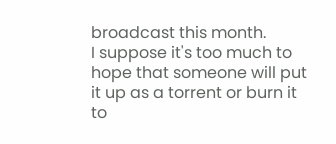broadcast this month.
I suppose it's too much to hope that someone will put it up as a torrent or burn it to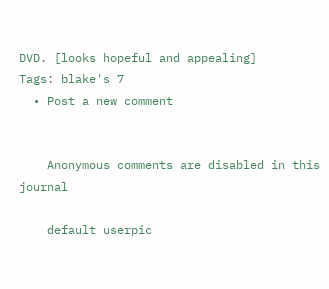DVD. [looks hopeful and appealing]
Tags: blake's 7
  • Post a new comment


    Anonymous comments are disabled in this journal

    default userpic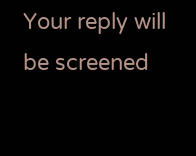Your reply will be screened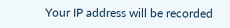Your IP address will be recorded